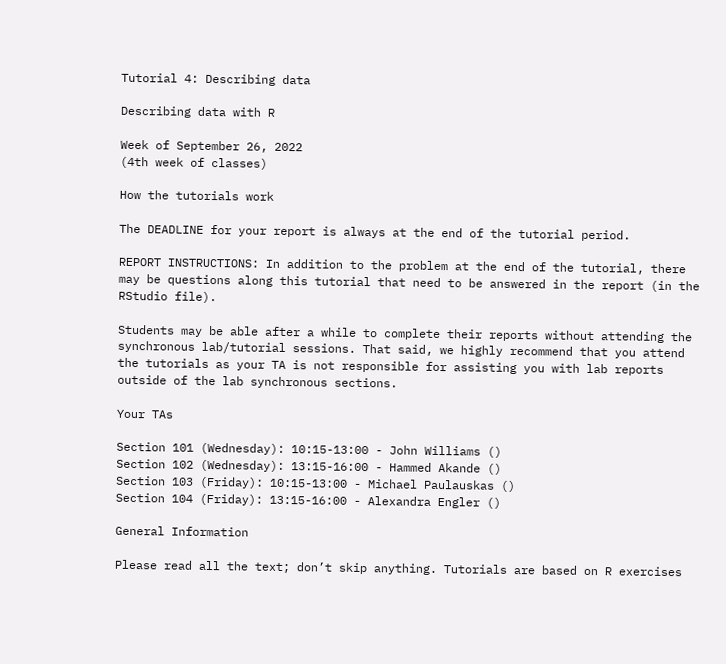Tutorial 4: Describing data

Describing data with R

Week of September 26, 2022
(4th week of classes)

How the tutorials work

The DEADLINE for your report is always at the end of the tutorial period.

REPORT INSTRUCTIONS: In addition to the problem at the end of the tutorial, there may be questions along this tutorial that need to be answered in the report (in the RStudio file).

Students may be able after a while to complete their reports without attending the synchronous lab/tutorial sessions. That said, we highly recommend that you attend the tutorials as your TA is not responsible for assisting you with lab reports outside of the lab synchronous sections.

Your TAs

Section 101 (Wednesday): 10:15-13:00 - John Williams ()
Section 102 (Wednesday): 13:15-16:00 - Hammed Akande ()
Section 103 (Friday): 10:15-13:00 - Michael Paulauskas ()
Section 104 (Friday): 13:15-16:00 - Alexandra Engler ()

General Information

Please read all the text; don’t skip anything. Tutorials are based on R exercises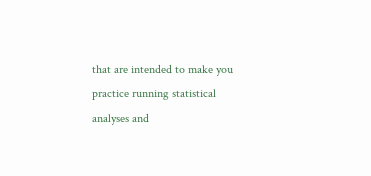that are intended to make you practice running statistical analyses and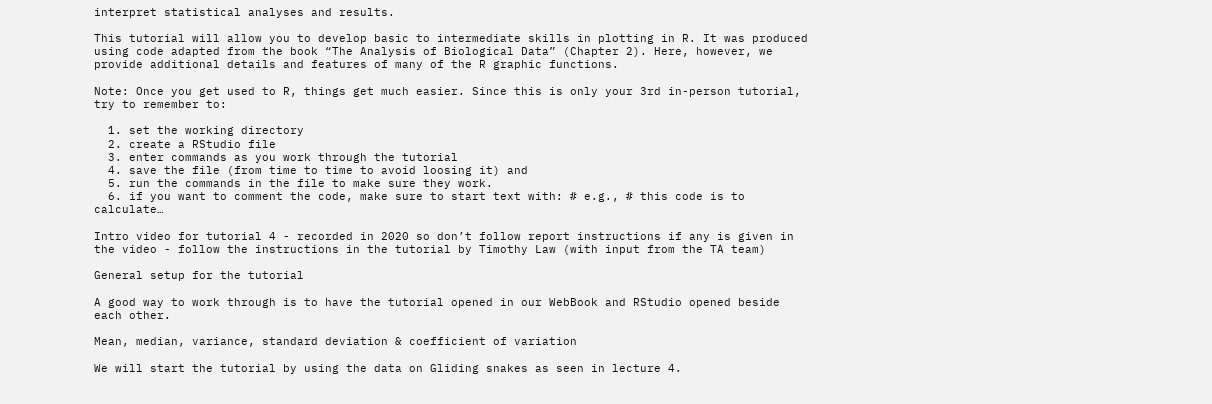interpret statistical analyses and results.

This tutorial will allow you to develop basic to intermediate skills in plotting in R. It was produced using code adapted from the book “The Analysis of Biological Data” (Chapter 2). Here, however, we provide additional details and features of many of the R graphic functions.

Note: Once you get used to R, things get much easier. Since this is only your 3rd in-person tutorial, try to remember to:

  1. set the working directory
  2. create a RStudio file
  3. enter commands as you work through the tutorial
  4. save the file (from time to time to avoid loosing it) and
  5. run the commands in the file to make sure they work.
  6. if you want to comment the code, make sure to start text with: # e.g., # this code is to calculate…

Intro video for tutorial 4 - recorded in 2020 so don’t follow report instructions if any is given in the video - follow the instructions in the tutorial by Timothy Law (with input from the TA team)

General setup for the tutorial

A good way to work through is to have the tutorial opened in our WebBook and RStudio opened beside each other.

Mean, median, variance, standard deviation & coefficient of variation

We will start the tutorial by using the data on Gliding snakes as seen in lecture 4.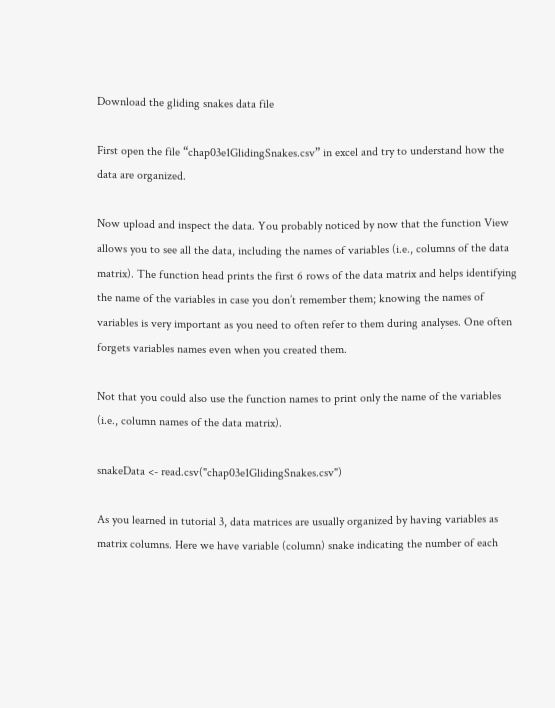Download the gliding snakes data file

First open the file “chap03e1GlidingSnakes.csv” in excel and try to understand how the data are organized.

Now upload and inspect the data. You probably noticed by now that the function View allows you to see all the data, including the names of variables (i.e., columns of the data matrix). The function head prints the first 6 rows of the data matrix and helps identifying the name of the variables in case you don’t remember them; knowing the names of variables is very important as you need to often refer to them during analyses. One often forgets variables names even when you created them.

Not that you could also use the function names to print only the name of the variables (i.e., column names of the data matrix).

snakeData <- read.csv("chap03e1GlidingSnakes.csv")

As you learned in tutorial 3, data matrices are usually organized by having variables as matrix columns. Here we have variable (column) snake indicating the number of each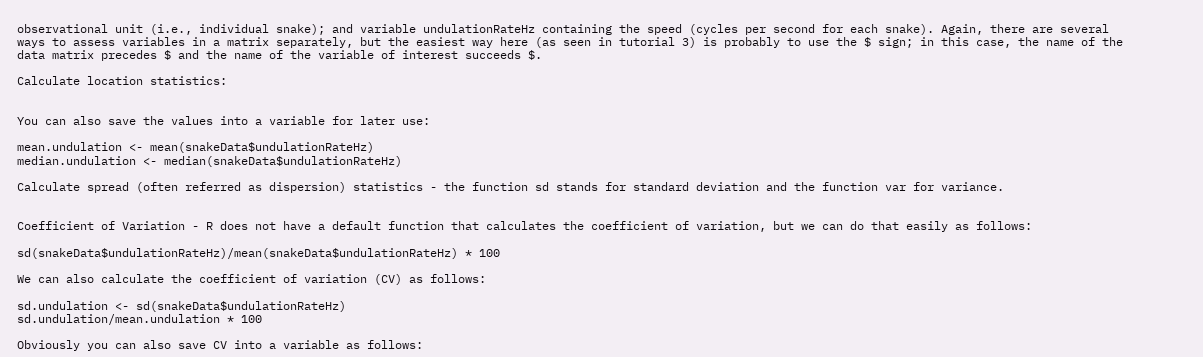observational unit (i.e., individual snake); and variable undulationRateHz containing the speed (cycles per second for each snake). Again, there are several ways to assess variables in a matrix separately, but the easiest way here (as seen in tutorial 3) is probably to use the $ sign; in this case, the name of the data matrix precedes $ and the name of the variable of interest succeeds $.

Calculate location statistics:


You can also save the values into a variable for later use:

mean.undulation <- mean(snakeData$undulationRateHz)
median.undulation <- median(snakeData$undulationRateHz)

Calculate spread (often referred as dispersion) statistics - the function sd stands for standard deviation and the function var for variance.


Coefficient of Variation - R does not have a default function that calculates the coefficient of variation, but we can do that easily as follows:

sd(snakeData$undulationRateHz)/mean(snakeData$undulationRateHz) * 100

We can also calculate the coefficient of variation (CV) as follows:

sd.undulation <- sd(snakeData$undulationRateHz)
sd.undulation/mean.undulation * 100

Obviously you can also save CV into a variable as follows: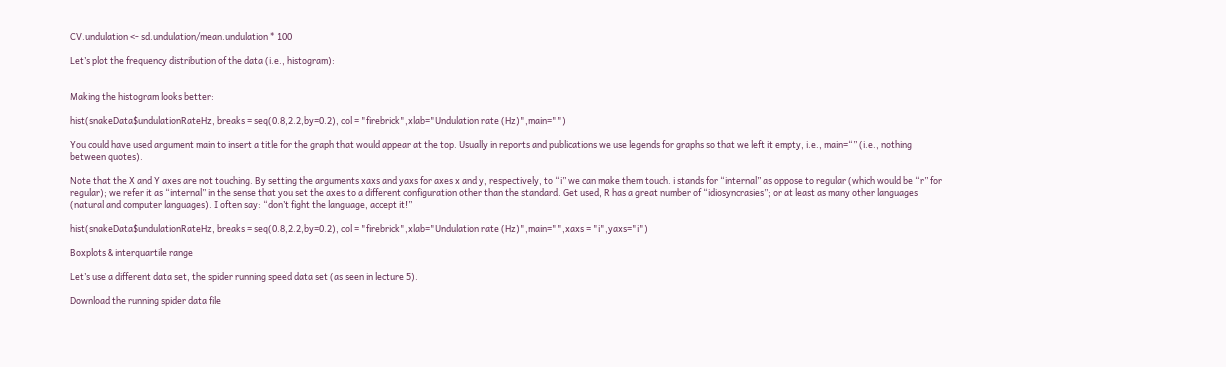CV.undulation <- sd.undulation/mean.undulation * 100

Let’s plot the frequency distribution of the data (i.e., histogram):


Making the histogram looks better:

hist(snakeData$undulationRateHz, breaks = seq(0.8,2.2,by=0.2), col = "firebrick",xlab="Undulation rate (Hz)",main="")

You could have used argument main to insert a title for the graph that would appear at the top. Usually in reports and publications we use legends for graphs so that we left it empty, i.e., main=“” (i.e., nothing between quotes).

Note that the X and Y axes are not touching. By setting the arguments xaxs and yaxs for axes x and y, respectively, to “i” we can make them touch. i stands for “internal” as oppose to regular (which would be “r” for regular); we refer it as “internal” in the sense that you set the axes to a different configuration other than the standard. Get used, R has a great number of “idiosyncrasies”; or at least as many other languages (natural and computer languages). I often say: “don’t fight the language, accept it!”

hist(snakeData$undulationRateHz, breaks = seq(0.8,2.2,by=0.2), col = "firebrick",xlab="Undulation rate (Hz)",main="",xaxs = "i",yaxs="i")

Boxplots & interquartile range

Let’s use a different data set, the spider running speed data set (as seen in lecture 5).

Download the running spider data file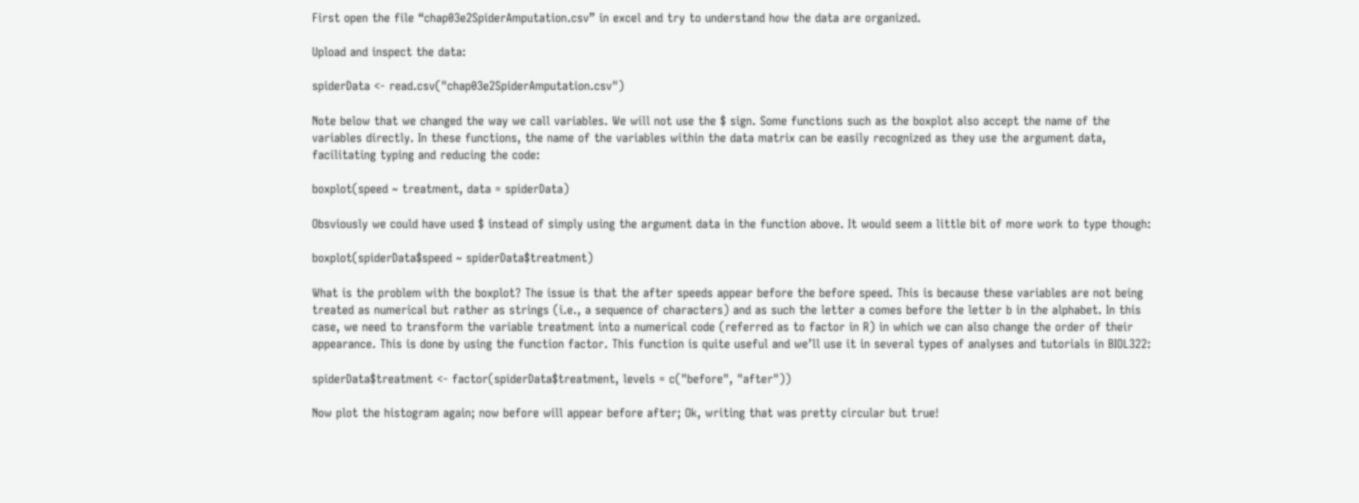First open the file “chap03e2SpiderAmputation.csv” in excel and try to understand how the data are organized.

Upload and inspect the data:

spiderData <- read.csv("chap03e2SpiderAmputation.csv")

Note below that we changed the way we call variables. We will not use the $ sign. Some functions such as the boxplot also accept the name of the variables directly. In these functions, the name of the variables within the data matrix can be easily recognized as they use the argument data, facilitating typing and reducing the code:

boxplot(speed ~ treatment, data = spiderData)

Obsviously we could have used $ instead of simply using the argument data in the function above. It would seem a little bit of more work to type though:

boxplot(spiderData$speed ~ spiderData$treatment)

What is the problem with the boxplot? The issue is that the after speeds appear before the before speed. This is because these variables are not being treated as numerical but rather as strings (i.e., a sequence of characters) and as such the letter a comes before the letter b in the alphabet. In this case, we need to transform the variable treatment into a numerical code (referred as to factor in R) in which we can also change the order of their appearance. This is done by using the function factor. This function is quite useful and we’ll use it in several types of analyses and tutorials in BIOL322:

spiderData$treatment <- factor(spiderData$treatment, levels = c("before", "after"))

Now plot the histogram again; now before will appear before after; Ok, writing that was pretty circular but true!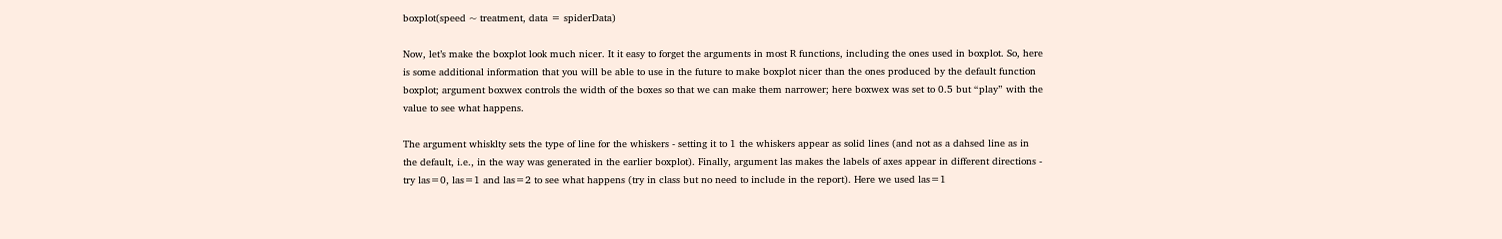boxplot(speed ~ treatment, data = spiderData)

Now, let’s make the boxplot look much nicer. It it easy to forget the arguments in most R functions, including the ones used in boxplot. So, here is some additional information that you will be able to use in the future to make boxplot nicer than the ones produced by the default function boxplot; argument boxwex controls the width of the boxes so that we can make them narrower; here boxwex was set to 0.5 but “play” with the value to see what happens.

The argument whisklty sets the type of line for the whiskers - setting it to 1 the whiskers appear as solid lines (and not as a dahsed line as in the default, i.e., in the way was generated in the earlier boxplot). Finally, argument las makes the labels of axes appear in different directions - try las=0, las=1 and las=2 to see what happens (try in class but no need to include in the report). Here we used las=1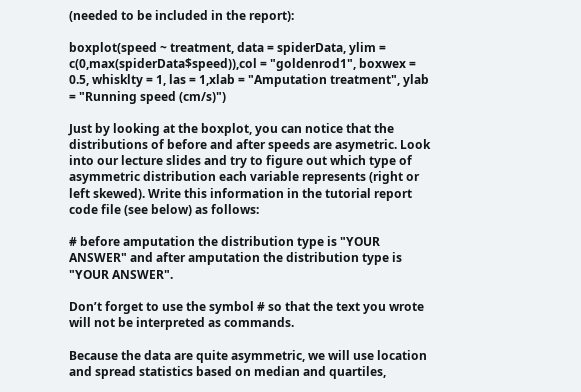(needed to be included in the report):

boxplot(speed ~ treatment, data = spiderData, ylim = c(0,max(spiderData$speed)),col = "goldenrod1", boxwex = 0.5, whisklty = 1, las = 1,xlab = "Amputation treatment", ylab = "Running speed (cm/s)")

Just by looking at the boxplot, you can notice that the distributions of before and after speeds are asymetric. Look into our lecture slides and try to figure out which type of asymmetric distribution each variable represents (right or left skewed). Write this information in the tutorial report code file (see below) as follows:

# before amputation the distribution type is "YOUR ANSWER" and after amputation the distribution type is "YOUR ANSWER".

Don’t forget to use the symbol # so that the text you wrote will not be interpreted as commands.

Because the data are quite asymmetric, we will use location and spread statistics based on median and quartiles,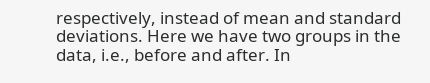respectively, instead of mean and standard deviations. Here we have two groups in the data, i.e., before and after. In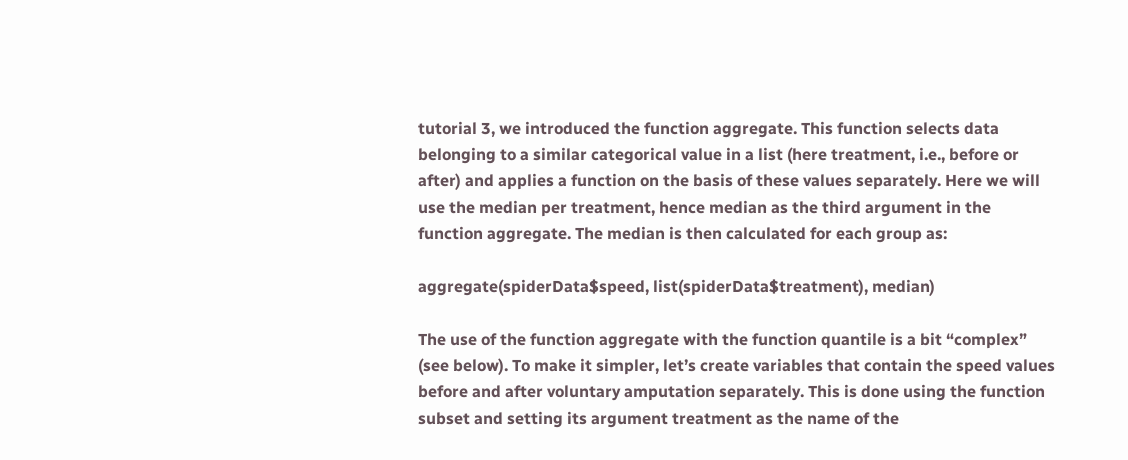tutorial 3, we introduced the function aggregate. This function selects data belonging to a similar categorical value in a list (here treatment, i.e., before or after) and applies a function on the basis of these values separately. Here we will use the median per treatment, hence median as the third argument in the function aggregate. The median is then calculated for each group as:

aggregate(spiderData$speed, list(spiderData$treatment), median)

The use of the function aggregate with the function quantile is a bit “complex” (see below). To make it simpler, let’s create variables that contain the speed values before and after voluntary amputation separately. This is done using the function subset and setting its argument treatment as the name of the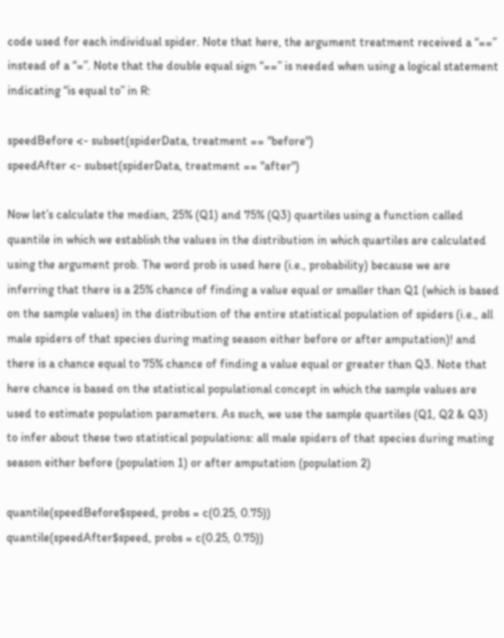code used for each individual spider. Note that here, the argument treatment received a “==” instead of a “=”. Note that the double equal sign “==” is needed when using a logical statement indicating “is equal to” in R:

speedBefore <- subset(spiderData, treatment == "before")
speedAfter <- subset(spiderData, treatment == "after")

Now let’s calculate the median, 25% (Q1) and 75% (Q3) quartiles using a function called quantile in which we establish the values in the distribution in which quartiles are calculated using the argument prob. The word prob is used here (i.e., probability) because we are inferring that there is a 25% chance of finding a value equal or smaller than Q1 (which is based on the sample values) in the distribution of the entire statistical population of spiders (i.e., all male spiders of that species during mating season either before or after amputation)! and there is a chance equal to 75% chance of finding a value equal or greater than Q3. Note that here chance is based on the statistical populational concept in which the sample values are used to estimate population parameters. As such, we use the sample quartiles (Q1, Q2 & Q3) to infer about these two statistical populations: all male spiders of that species during mating season either before (population 1) or after amputation (population 2)

quantile(speedBefore$speed, probs = c(0.25, 0.75))
quantile(speedAfter$speed, probs = c(0.25, 0.75))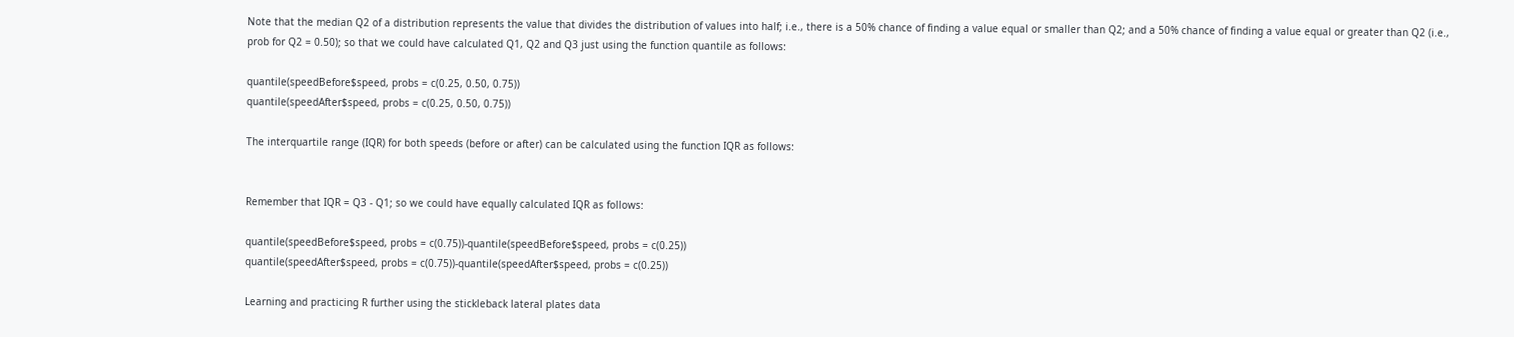Note that the median Q2 of a distribution represents the value that divides the distribution of values into half; i.e., there is a 50% chance of finding a value equal or smaller than Q2; and a 50% chance of finding a value equal or greater than Q2 (i.e., prob for Q2 = 0.50); so that we could have calculated Q1, Q2 and Q3 just using the function quantile as follows:

quantile(speedBefore$speed, probs = c(0.25, 0.50, 0.75))
quantile(speedAfter$speed, probs = c(0.25, 0.50, 0.75))

The interquartile range (IQR) for both speeds (before or after) can be calculated using the function IQR as follows:


Remember that IQR = Q3 - Q1; so we could have equally calculated IQR as follows:

quantile(speedBefore$speed, probs = c(0.75))-quantile(speedBefore$speed, probs = c(0.25))
quantile(speedAfter$speed, probs = c(0.75))-quantile(speedAfter$speed, probs = c(0.25))

Learning and practicing R further using the stickleback lateral plates data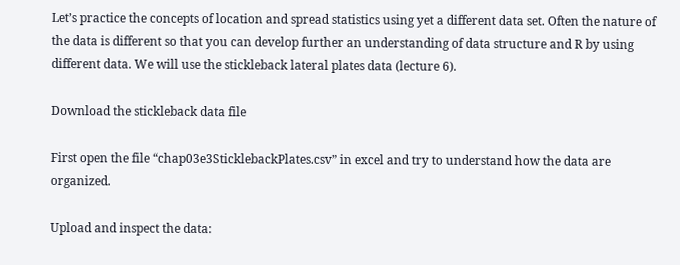Let’s practice the concepts of location and spread statistics using yet a different data set. Often the nature of the data is different so that you can develop further an understanding of data structure and R by using different data. We will use the stickleback lateral plates data (lecture 6).

Download the stickleback data file

First open the file “chap03e3SticklebackPlates.csv” in excel and try to understand how the data are organized.

Upload and inspect the data: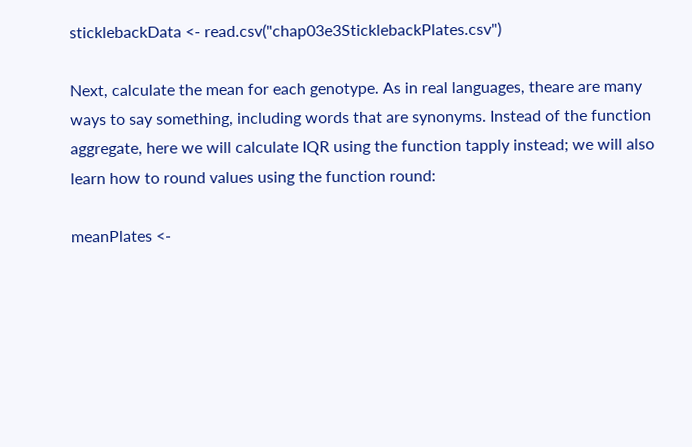sticklebackData <- read.csv("chap03e3SticklebackPlates.csv")

Next, calculate the mean for each genotype. As in real languages, theare are many ways to say something, including words that are synonyms. Instead of the function aggregate, here we will calculate IQR using the function tapply instead; we will also learn how to round values using the function round:

meanPlates <-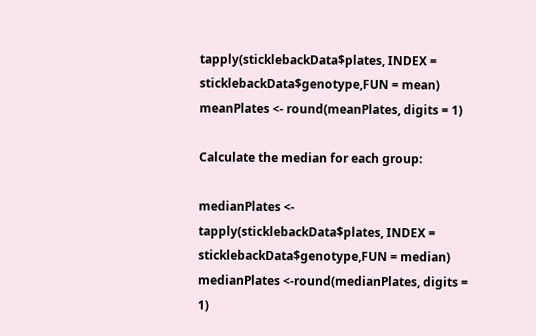tapply(sticklebackData$plates, INDEX = sticklebackData$genotype,FUN = mean)
meanPlates <- round(meanPlates, digits = 1)

Calculate the median for each group:

medianPlates <- tapply(sticklebackData$plates, INDEX = sticklebackData$genotype,FUN = median)
medianPlates <-round(medianPlates, digits = 1)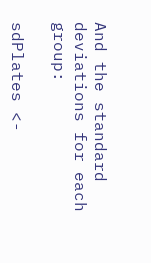And the standard deviations for each group:

sdPlates <-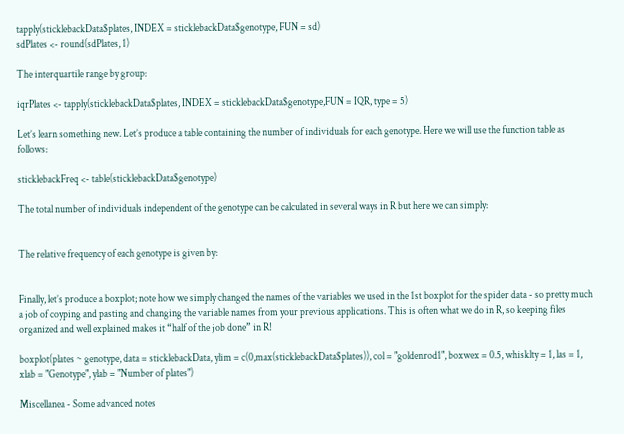tapply(sticklebackData$plates, INDEX = sticklebackData$genotype, FUN = sd)
sdPlates <- round(sdPlates, 1)

The interquartile range by group:

iqrPlates <- tapply(sticklebackData$plates, INDEX = sticklebackData$genotype,FUN = IQR, type = 5)

Let’s learn something new. Let’s produce a table containing the number of individuals for each genotype. Here we will use the function table as follows:

sticklebackFreq <- table(sticklebackData$genotype)

The total number of individuals independent of the genotype can be calculated in several ways in R but here we can simply:


The relative frequency of each genotype is given by:


Finally, let’s produce a boxplot; note how we simply changed the names of the variables we used in the 1st boxplot for the spider data - so pretty much a job of coyping and pasting and changing the variable names from your previous applications. This is often what we do in R, so keeping files organized and well explained makes it “half of the job done” in R!

boxplot(plates ~ genotype, data = sticklebackData, ylim = c(0,max(sticklebackData$plates)), col = "goldenrod1", boxwex = 0.5, whisklty = 1, las = 1, xlab = "Genotype", ylab = "Number of plates")

Miscellanea - Some advanced notes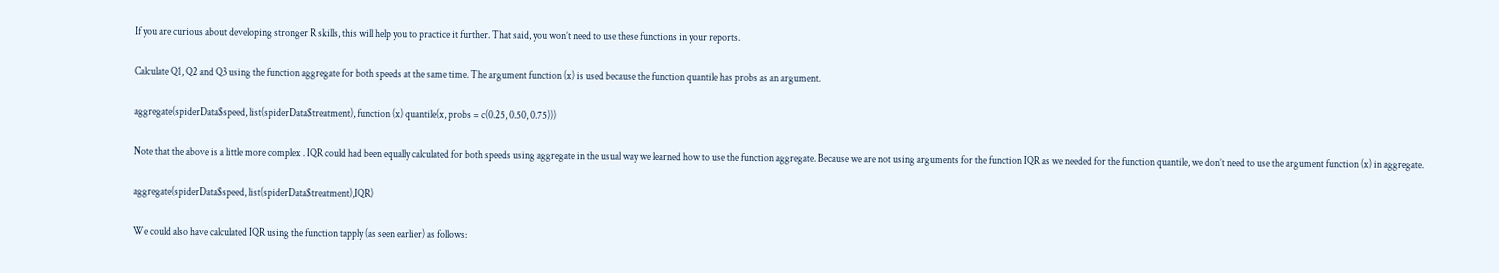If you are curious about developing stronger R skills, this will help you to practice it further. That said, you won’t need to use these functions in your reports.

Calculate Q1, Q2 and Q3 using the function aggregate for both speeds at the same time. The argument function (x) is used because the function quantile has probs as an argument.

aggregate(spiderData$speed, list(spiderData$treatment), function (x) quantile(x, probs = c(0.25, 0.50, 0.75)))

Note that the above is a little more complex . IQR could had been equally calculated for both speeds using aggregate in the usual way we learned how to use the function aggregate. Because we are not using arguments for the function IQR as we needed for the function quantile, we don’t need to use the argument function (x) in aggregate.

aggregate(spiderData$speed, list(spiderData$treatment),IQR)

We could also have calculated IQR using the function tapply (as seen earlier) as follows: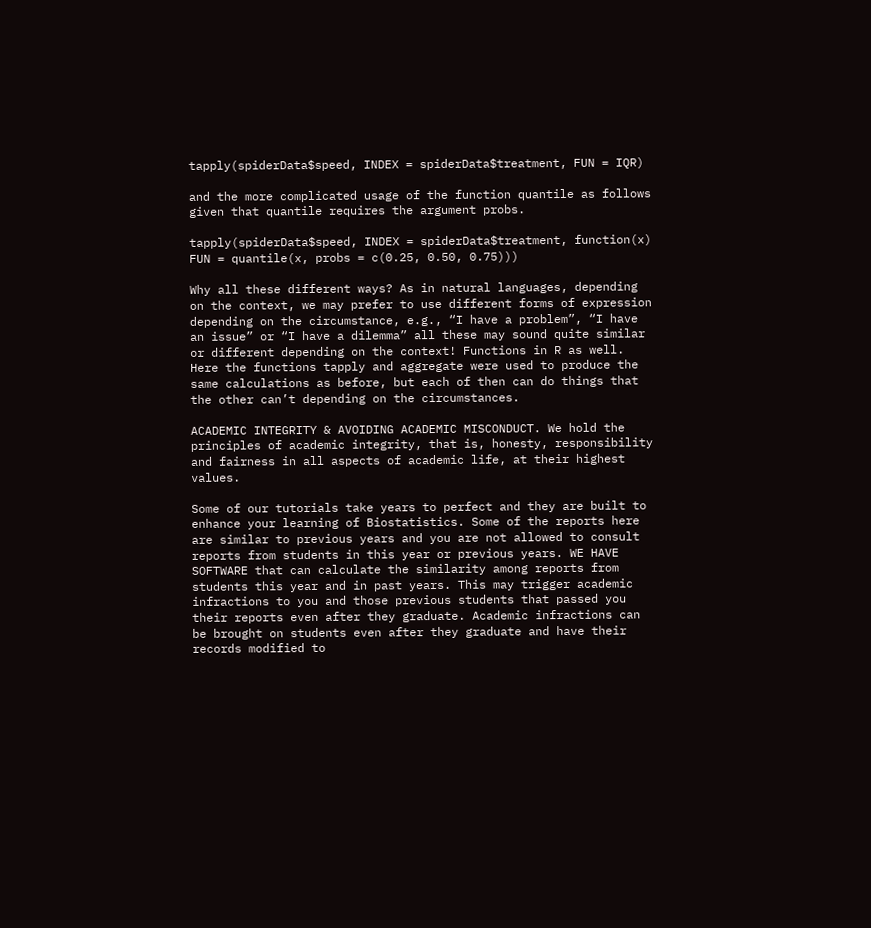tapply(spiderData$speed, INDEX = spiderData$treatment, FUN = IQR)

and the more complicated usage of the function quantile as follows given that quantile requires the argument probs.

tapply(spiderData$speed, INDEX = spiderData$treatment, function(x) FUN = quantile(x, probs = c(0.25, 0.50, 0.75)))

Why all these different ways? As in natural languages, depending on the context, we may prefer to use different forms of expression depending on the circumstance, e.g., “I have a problem”, “I have an issue” or “I have a dilemma” all these may sound quite similar or different depending on the context! Functions in R as well. Here the functions tapply and aggregate were used to produce the same calculations as before, but each of then can do things that the other can’t depending on the circumstances.

ACADEMIC INTEGRITY & AVOIDING ACADEMIC MISCONDUCT. We hold the principles of academic integrity, that is, honesty, responsibility and fairness in all aspects of academic life, at their highest values.

Some of our tutorials take years to perfect and they are built to enhance your learning of Biostatistics. Some of the reports here are similar to previous years and you are not allowed to consult reports from students in this year or previous years. WE HAVE SOFTWARE that can calculate the similarity among reports from students this year and in past years. This may trigger academic infractions to you and those previous students that passed you their reports even after they graduate. Academic infractions can be brought on students even after they graduate and have their records modified to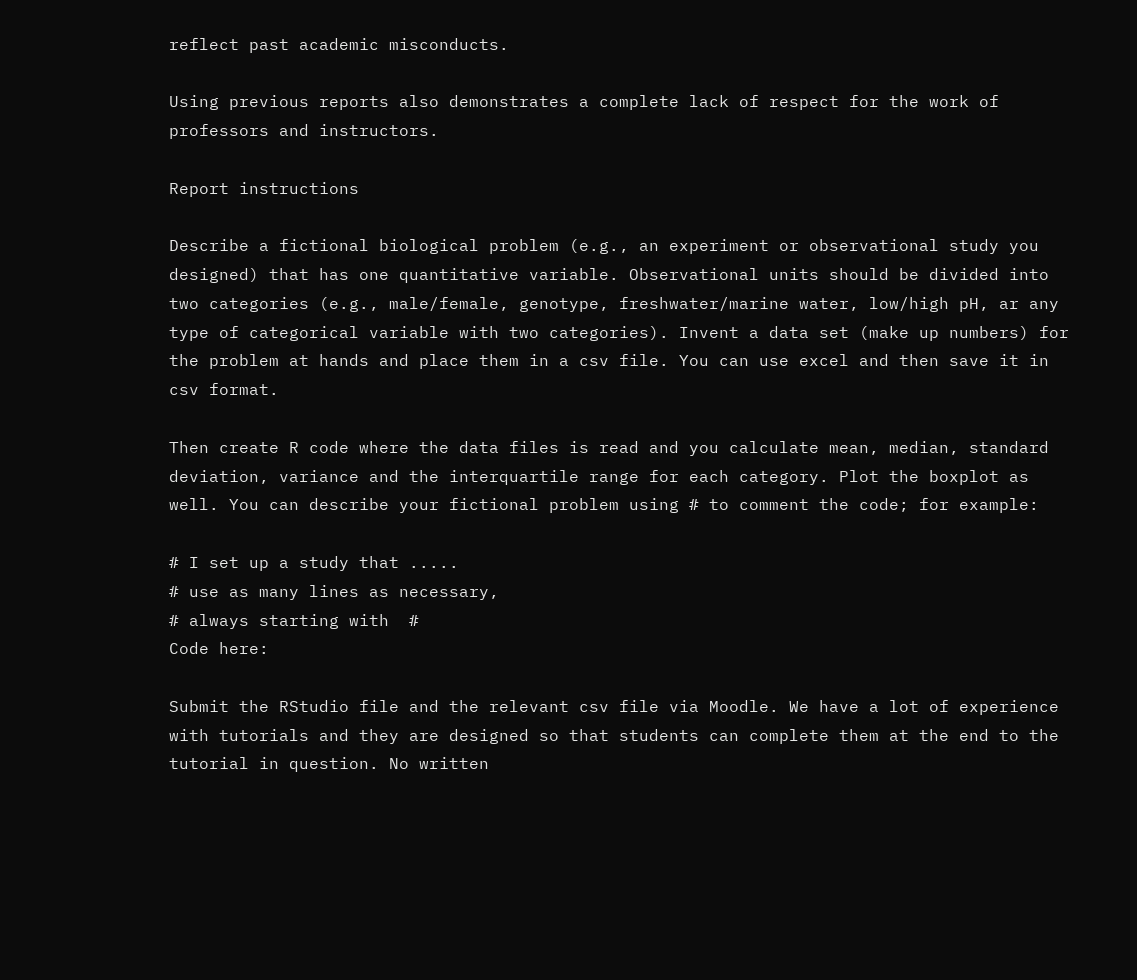reflect past academic misconducts.

Using previous reports also demonstrates a complete lack of respect for the work of professors and instructors.

Report instructions

Describe a fictional biological problem (e.g., an experiment or observational study you designed) that has one quantitative variable. Observational units should be divided into two categories (e.g., male/female, genotype, freshwater/marine water, low/high pH, ar any type of categorical variable with two categories). Invent a data set (make up numbers) for the problem at hands and place them in a csv file. You can use excel and then save it in csv format.

Then create R code where the data files is read and you calculate mean, median, standard deviation, variance and the interquartile range for each category. Plot the boxplot as well. You can describe your fictional problem using # to comment the code; for example:

# I set up a study that .....
# use as many lines as necessary,
# always starting with  #
Code here:

Submit the RStudio file and the relevant csv file via Moodle. We have a lot of experience with tutorials and they are designed so that students can complete them at the end to the tutorial in question. No written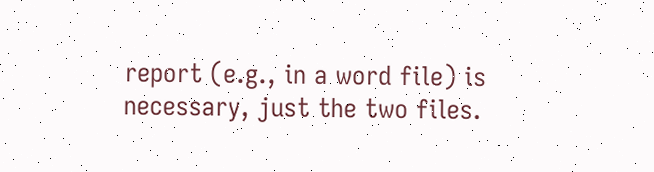report (e.g., in a word file) is necessary, just the two files.